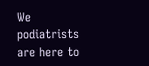We podiatrists are here to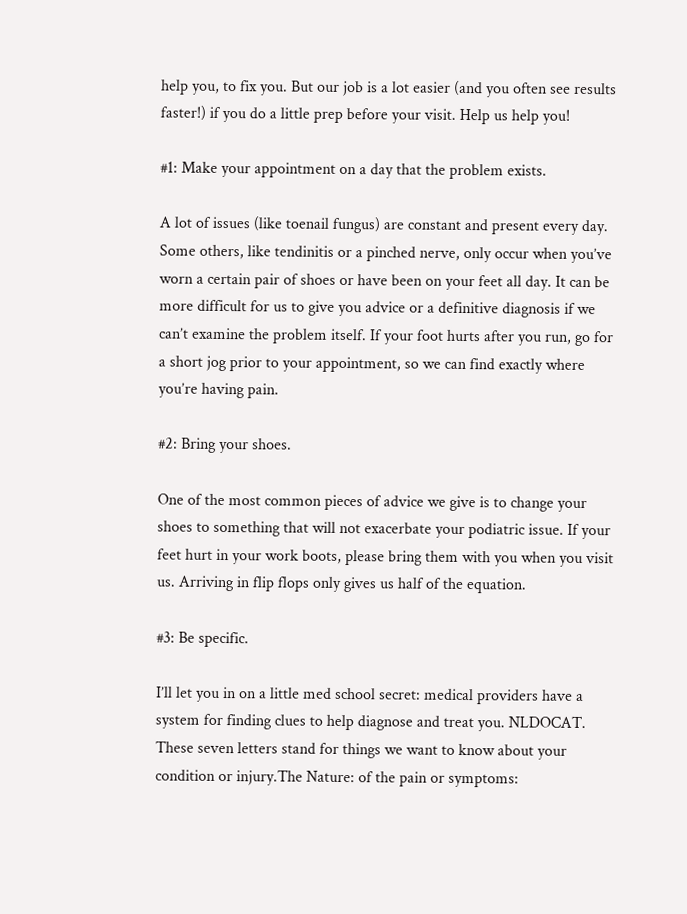help you, to fix you. But our job is a lot easier (and you often see results faster!) if you do a little prep before your visit. Help us help you!

#1: Make your appointment on a day that the problem exists.

A lot of issues (like toenail fungus) are constant and present every day. Some others, like tendinitis or a pinched nerve, only occur when you’ve worn a certain pair of shoes or have been on your feet all day. It can be more difficult for us to give you advice or a definitive diagnosis if we can’t examine the problem itself. If your foot hurts after you run, go for a short jog prior to your appointment, so we can find exactly where you’re having pain.

#2: Bring your shoes.

One of the most common pieces of advice we give is to change your shoes to something that will not exacerbate your podiatric issue. If your feet hurt in your work boots, please bring them with you when you visit us. Arriving in flip flops only gives us half of the equation.

#3: Be specific.

I’ll let you in on a little med school secret: medical providers have a system for finding clues to help diagnose and treat you. NLDOCAT. These seven letters stand for things we want to know about your condition or injury.The Nature: of the pain or symptoms: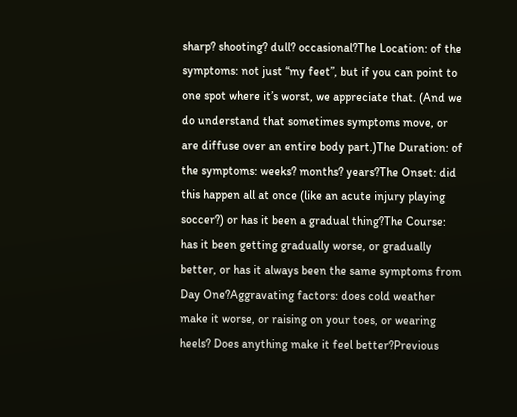sharp? shooting? dull? occasional?The Location: of the symptoms: not just “my feet”, but if you can point to one spot where it’s worst, we appreciate that. (And we do understand that sometimes symptoms move, or are diffuse over an entire body part.)The Duration: of the symptoms: weeks? months? years?The Onset: did this happen all at once (like an acute injury playing soccer?) or has it been a gradual thing?The Course: has it been getting gradually worse, or gradually better, or has it always been the same symptoms from Day One?Aggravating factors: does cold weather make it worse, or raising on your toes, or wearing heels? Does anything make it feel better?Previous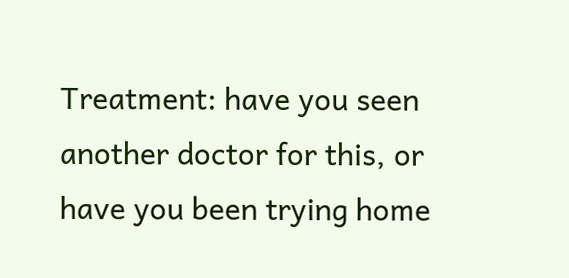Treatment: have you seen another doctor for this, or have you been trying home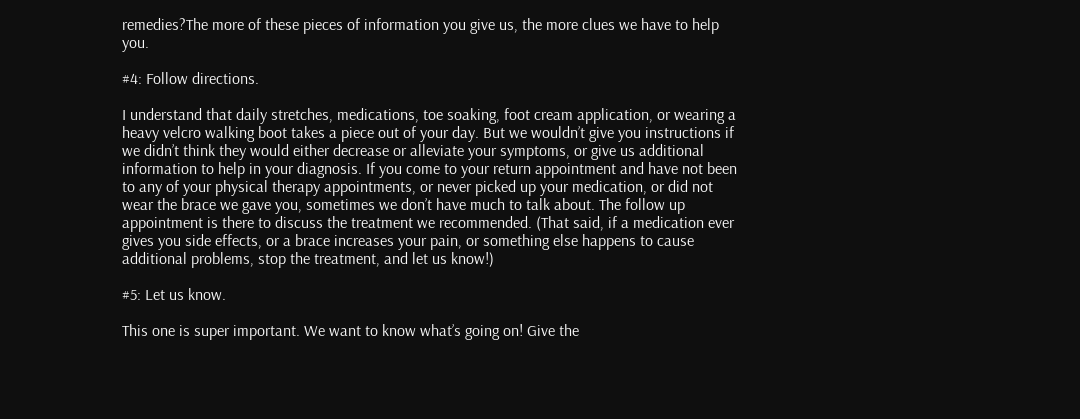remedies?The more of these pieces of information you give us, the more clues we have to help you.

#4: Follow directions.

I understand that daily stretches, medications, toe soaking, foot cream application, or wearing a heavy velcro walking boot takes a piece out of your day. But we wouldn’t give you instructions if we didn’t think they would either decrease or alleviate your symptoms, or give us additional information to help in your diagnosis. If you come to your return appointment and have not been to any of your physical therapy appointments, or never picked up your medication, or did not wear the brace we gave you, sometimes we don’t have much to talk about. The follow up appointment is there to discuss the treatment we recommended. (That said, if a medication ever gives you side effects, or a brace increases your pain, or something else happens to cause additional problems, stop the treatment, and let us know!)

#5: Let us know.

This one is super important. We want to know what’s going on! Give the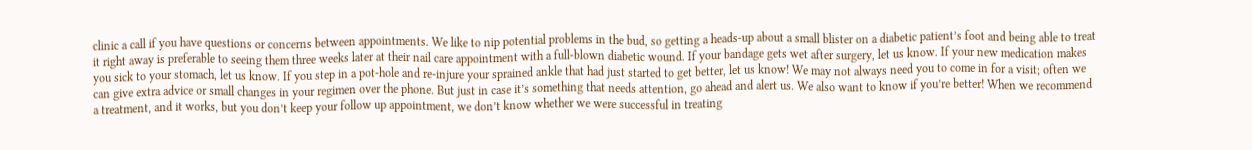clinic a call if you have questions or concerns between appointments. We like to nip potential problems in the bud, so getting a heads-up about a small blister on a diabetic patient’s foot and being able to treat it right away is preferable to seeing them three weeks later at their nail care appointment with a full-blown diabetic wound. If your bandage gets wet after surgery, let us know. If your new medication makes you sick to your stomach, let us know. If you step in a pot-hole and re-injure your sprained ankle that had just started to get better, let us know! We may not always need you to come in for a visit; often we can give extra advice or small changes in your regimen over the phone. But just in case it’s something that needs attention, go ahead and alert us. We also want to know if you’re better! When we recommend a treatment, and it works, but you don’t keep your follow up appointment, we don’t know whether we were successful in treating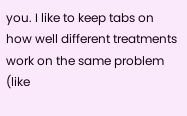you. I like to keep tabs on how well different treatments work on the same problem (like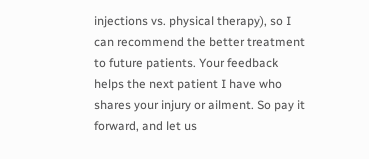injections vs. physical therapy), so I can recommend the better treatment to future patients. Your feedback helps the next patient I have who shares your injury or ailment. So pay it forward, and let us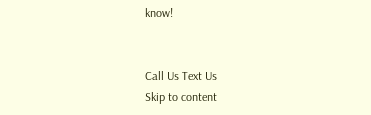know!


Call Us Text Us
Skip to content